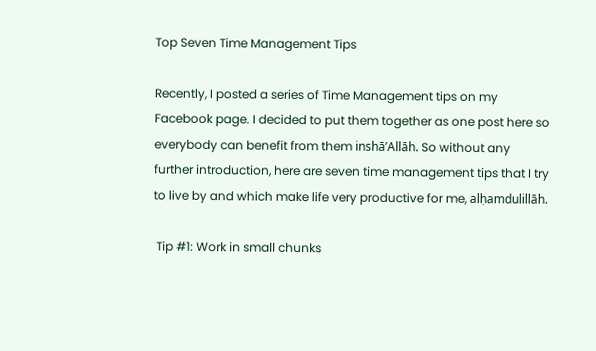Top Seven Time Management Tips

Recently, I posted a series of Time Management tips on my Facebook page. I decided to put them together as one post here so everybody can benefit from them inshā’Allāh. So without any further introduction, here are seven time management tips that I try to live by and which make life very productive for me, alḥamdulillāh.

 Tip #1: Work in small chunks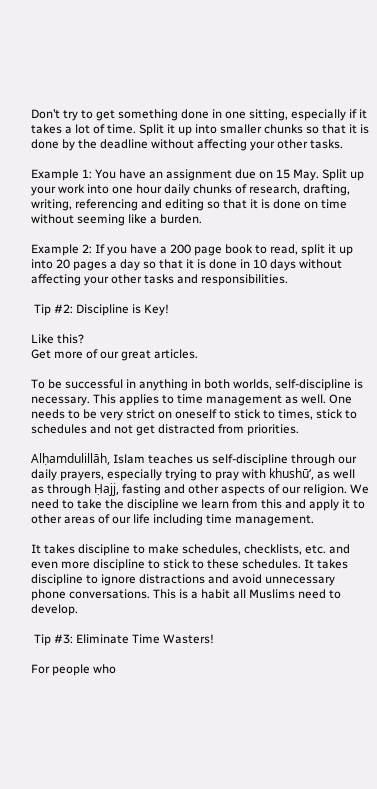Don’t try to get something done in one sitting, especially if it takes a lot of time. Split it up into smaller chunks so that it is done by the deadline without affecting your other tasks.

Example 1: You have an assignment due on 15 May. Split up your work into one hour daily chunks of research, drafting, writing, referencing and editing so that it is done on time without seeming like a burden.

Example 2: If you have a 200 page book to read, split it up into 20 pages a day so that it is done in 10 days without affecting your other tasks and responsibilities.

 Tip #2: Discipline is Key!

Like this?
Get more of our great articles.

To be successful in anything in both worlds, self-discipline is necessary. This applies to time management as well. One needs to be very strict on oneself to stick to times, stick to schedules and not get distracted from priorities.

Alḥamdulillāh, Islam teaches us self-discipline through our daily prayers, especially trying to pray with khushū‘, as well as through Ḥajj, fasting and other aspects of our religion. We need to take the discipline we learn from this and apply it to other areas of our life including time management.

It takes discipline to make schedules, checklists, etc. and even more discipline to stick to these schedules. It takes discipline to ignore distractions and avoid unnecessary phone conversations. This is a habit all Muslims need to develop.

 Tip #3: Eliminate Time Wasters!

For people who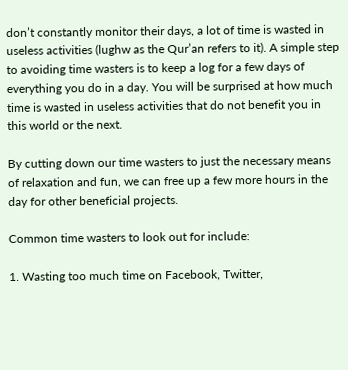don’t constantly monitor their days, a lot of time is wasted in useless activities (lughw as the Qur’an refers to it). A simple step to avoiding time wasters is to keep a log for a few days of everything you do in a day. You will be surprised at how much time is wasted in useless activities that do not benefit you in this world or the next.

By cutting down our time wasters to just the necessary means of relaxation and fun, we can free up a few more hours in the day for other beneficial projects.

Common time wasters to look out for include:

1. Wasting too much time on Facebook, Twitter,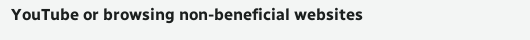YouTube or browsing non-beneficial websites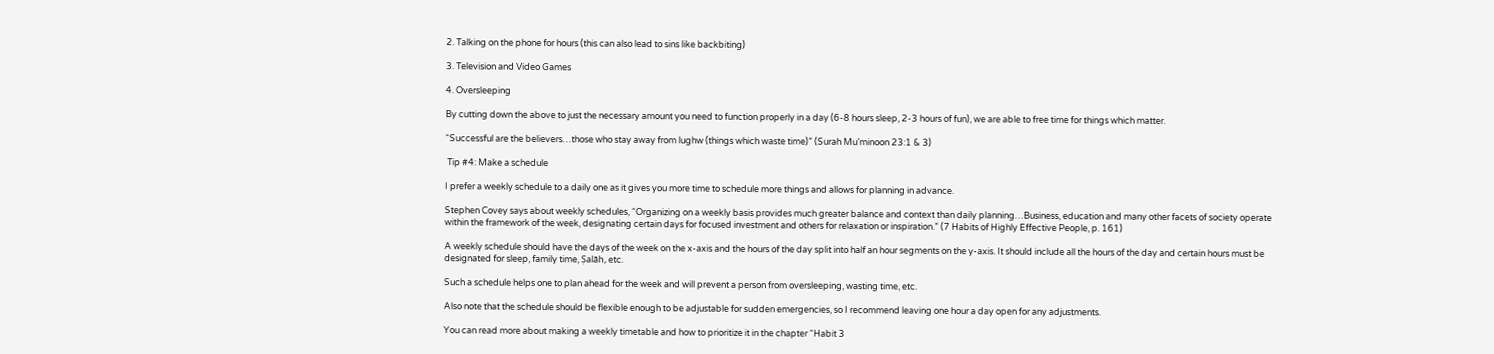2. Talking on the phone for hours (this can also lead to sins like backbiting)

3. Television and Video Games

4. Oversleeping

By cutting down the above to just the necessary amount you need to function properly in a day (6-8 hours sleep, 2-3 hours of fun), we are able to free time for things which matter.

“Successful are the believers…those who stay away from lughw (things which waste time)” (Surah Mu’minoon 23:1 & 3)

 Tip #4: Make a schedule

I prefer a weekly schedule to a daily one as it gives you more time to schedule more things and allows for planning in advance.

Stephen Covey says about weekly schedules, “Organizing on a weekly basis provides much greater balance and context than daily planning…Business, education and many other facets of society operate within the framework of the week, designating certain days for focused investment and others for relaxation or inspiration.” (7 Habits of Highly Effective People, p. 161)

A weekly schedule should have the days of the week on the x-axis and the hours of the day split into half an hour segments on the y-axis. It should include all the hours of the day and certain hours must be designated for sleep, family time, Ṣalāh, etc.

Such a schedule helps one to plan ahead for the week and will prevent a person from oversleeping, wasting time, etc.

Also note that the schedule should be flexible enough to be adjustable for sudden emergencies, so I recommend leaving one hour a day open for any adjustments.

You can read more about making a weekly timetable and how to prioritize it in the chapter “Habit 3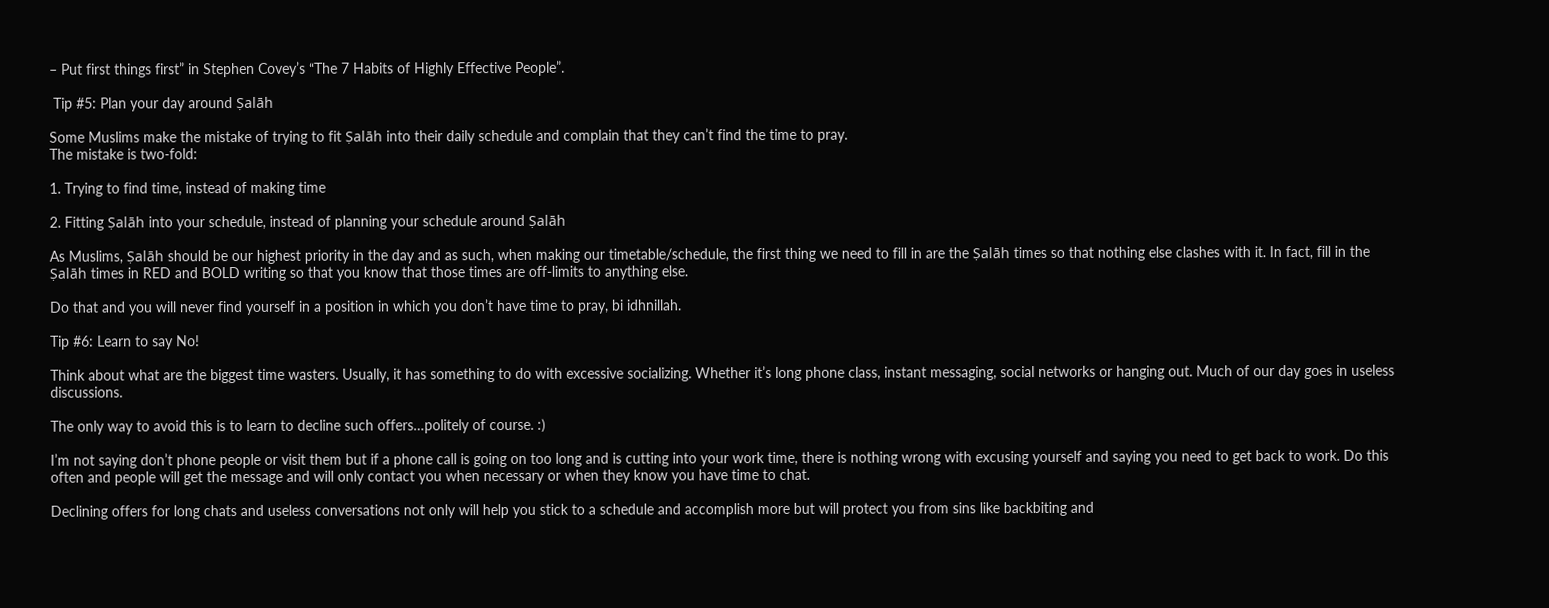– Put first things first” in Stephen Covey’s “The 7 Habits of Highly Effective People”.

 Tip #5: Plan your day around Ṣalāh

Some Muslims make the mistake of trying to fit Ṣalāh into their daily schedule and complain that they can’t find the time to pray.
The mistake is two-fold:

1. Trying to find time, instead of making time

2. Fitting Ṣalāh into your schedule, instead of planning your schedule around Ṣalāh

As Muslims, Ṣalāh should be our highest priority in the day and as such, when making our timetable/schedule, the first thing we need to fill in are the Ṣalāh times so that nothing else clashes with it. In fact, fill in the Ṣalāh times in RED and BOLD writing so that you know that those times are off-limits to anything else.

Do that and you will never find yourself in a position in which you don’t have time to pray, bi idhnillah.

Tip #6: Learn to say No!

Think about what are the biggest time wasters. Usually, it has something to do with excessive socializing. Whether it’s long phone class, instant messaging, social networks or hanging out. Much of our day goes in useless discussions.

The only way to avoid this is to learn to decline such offers…politely of course. :)

I’m not saying don’t phone people or visit them but if a phone call is going on too long and is cutting into your work time, there is nothing wrong with excusing yourself and saying you need to get back to work. Do this often and people will get the message and will only contact you when necessary or when they know you have time to chat.

Declining offers for long chats and useless conversations not only will help you stick to a schedule and accomplish more but will protect you from sins like backbiting and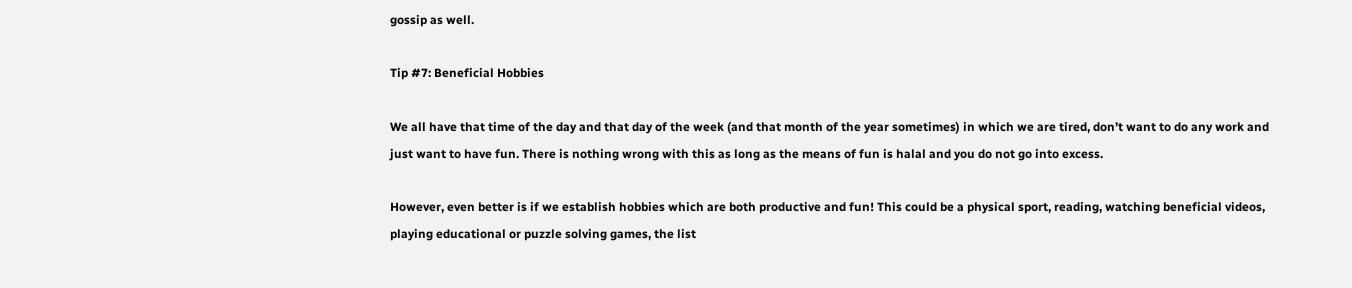gossip as well.

Tip #7: Beneficial Hobbies

We all have that time of the day and that day of the week (and that month of the year sometimes) in which we are tired, don’t want to do any work and just want to have fun. There is nothing wrong with this as long as the means of fun is halal and you do not go into excess.

However, even better is if we establish hobbies which are both productive and fun! This could be a physical sport, reading, watching beneficial videos, playing educational or puzzle solving games, the list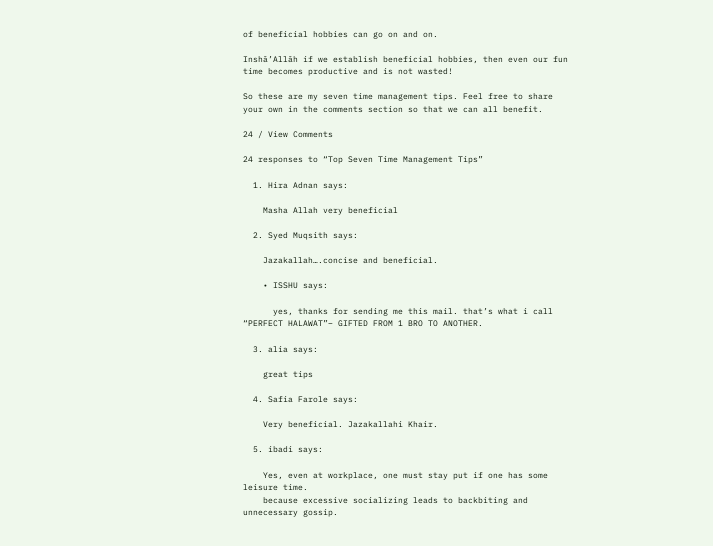of beneficial hobbies can go on and on.

Inshā’Allāh if we establish beneficial hobbies, then even our fun time becomes productive and is not wasted!

So these are my seven time management tips. Feel free to share your own in the comments section so that we can all benefit.

24 / View Comments

24 responses to “Top Seven Time Management Tips”

  1. Hira Adnan says:

    Masha Allah very beneficial

  2. Syed Muqsith says:

    Jazakallah….concise and beneficial.

    • ISSHU says:

      yes, thanks for sending me this mail. that’s what i call “PERFECT HALAWAT”– GIFTED FROM 1 BRO TO ANOTHER.

  3. alia says:

    great tips

  4. Safia Farole says:

    Very beneficial. Jazakallahi Khair.

  5. ibadi says:

    Yes, even at workplace, one must stay put if one has some leisure time.
    because excessive socializing leads to backbiting and unnecessary gossip.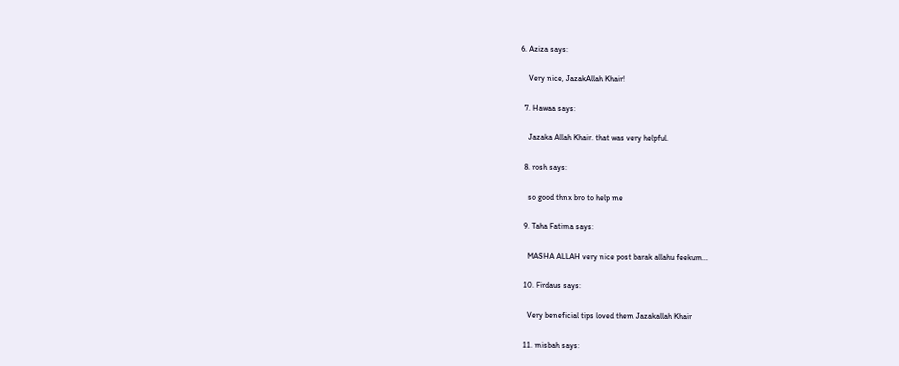6. Aziza says:

    Very nice, JazakAllah Khair!

  7. Hawaa says:

    Jazaka Allah Khair. that was very helpful.

  8. rosh says:

    so good thnx bro to help me

  9. Taha Fatima says:

    MASHA ALLAH very nice post barak allahu feekum…

  10. Firdaus says:

    Very beneficial tips loved them Jazakallah Khair

  11. misbah says: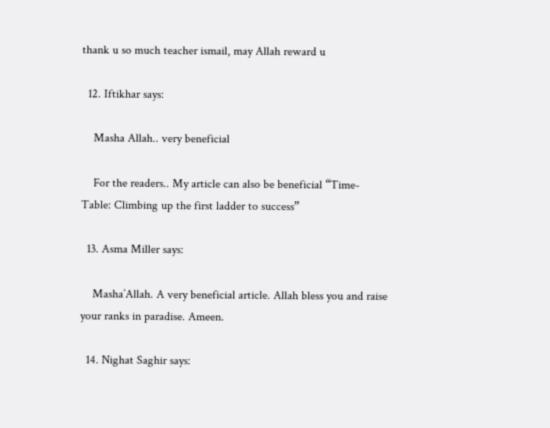thank u so much teacher ismail, may Allah reward u

  12. Iftikhar says:

    Masha Allah.. very beneficial

    For the readers.. My article can also be beneficial “Time-Table: Climbing up the first ladder to success”

  13. Asma Miller says:

    Masha’Allah. A very beneficial article. Allah bless you and raise your ranks in paradise. Ameen.

  14. Nighat Saghir says: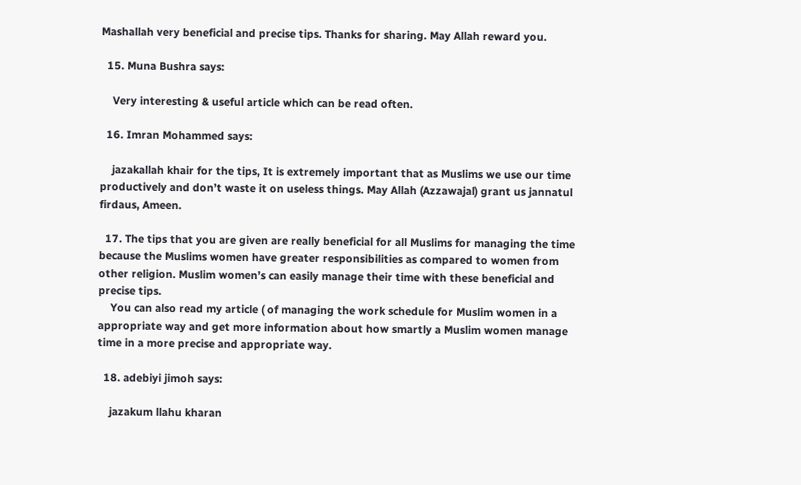Mashallah very beneficial and precise tips. Thanks for sharing. May Allah reward you.

  15. Muna Bushra says:

    Very interesting & useful article which can be read often.

  16. Imran Mohammed says:

    jazakallah khair for the tips, It is extremely important that as Muslims we use our time productively and don’t waste it on useless things. May Allah (Azzawajal) grant us jannatul firdaus, Ameen.

  17. The tips that you are given are really beneficial for all Muslims for managing the time because the Muslims women have greater responsibilities as compared to women from other religion. Muslim women’s can easily manage their time with these beneficial and precise tips.
    You can also read my article ( of managing the work schedule for Muslim women in a appropriate way and get more information about how smartly a Muslim women manage time in a more precise and appropriate way.

  18. adebiyi jimoh says:

    jazakum llahu kharan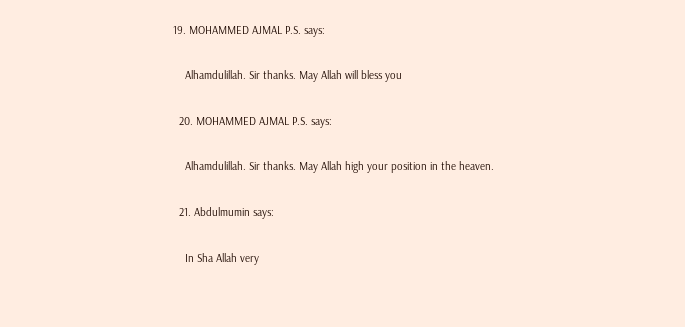19. MOHAMMED AJMAL P.S. says:

    Alhamdulillah. Sir thanks. May Allah will bless you

  20. MOHAMMED AJMAL P.S. says:

    Alhamdulillah. Sir thanks. May Allah high your position in the heaven.

  21. Abdulmumin says:

    In Sha Allah very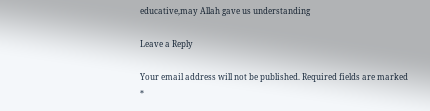educative,may Allah gave us understanding

Leave a Reply

Your email address will not be published. Required fields are marked *